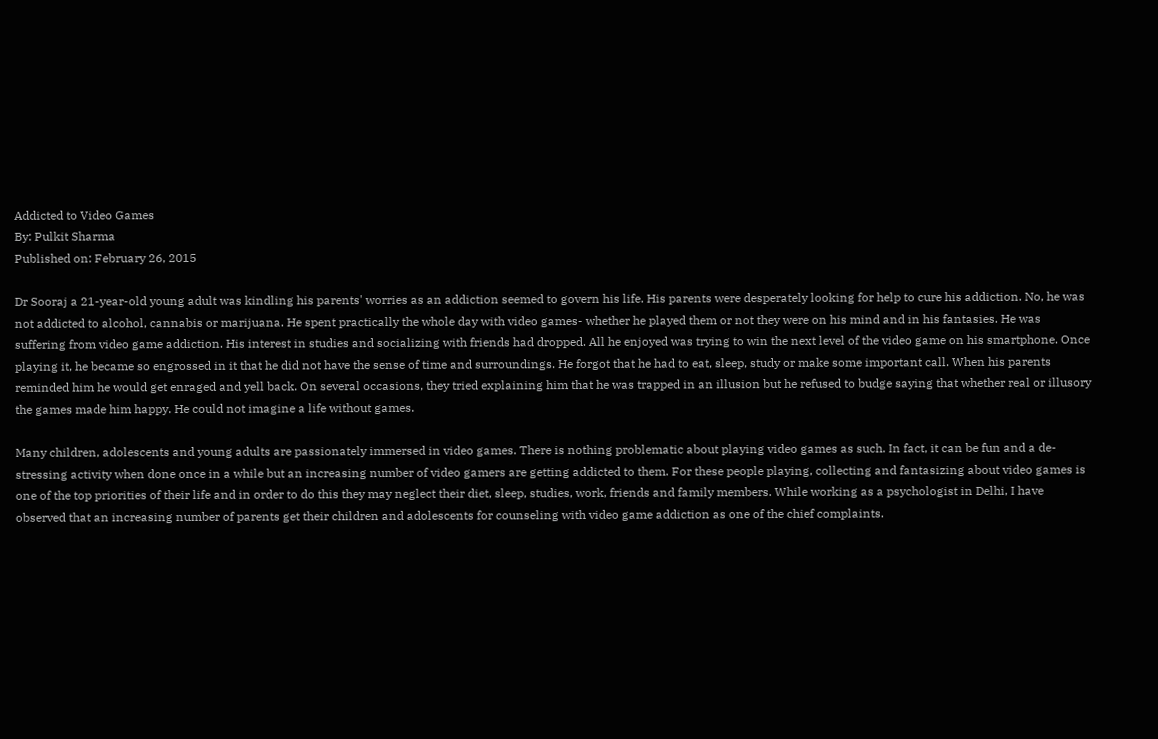Addicted to Video Games
By: Pulkit Sharma
Published on: February 26, 2015

Dr Sooraj a 21-year-old young adult was kindling his parents' worries as an addiction seemed to govern his life. His parents were desperately looking for help to cure his addiction. No, he was not addicted to alcohol, cannabis or marijuana. He spent practically the whole day with video games- whether he played them or not they were on his mind and in his fantasies. He was suffering from video game addiction. His interest in studies and socializing with friends had dropped. All he enjoyed was trying to win the next level of the video game on his smartphone. Once playing it, he became so engrossed in it that he did not have the sense of time and surroundings. He forgot that he had to eat, sleep, study or make some important call. When his parents reminded him he would get enraged and yell back. On several occasions, they tried explaining him that he was trapped in an illusion but he refused to budge saying that whether real or illusory the games made him happy. He could not imagine a life without games.

Many children, adolescents and young adults are passionately immersed in video games. There is nothing problematic about playing video games as such. In fact, it can be fun and a de-stressing activity when done once in a while but an increasing number of video gamers are getting addicted to them. For these people playing, collecting and fantasizing about video games is one of the top priorities of their life and in order to do this they may neglect their diet, sleep, studies, work, friends and family members. While working as a psychologist in Delhi, I have observed that an increasing number of parents get their children and adolescents for counseling with video game addiction as one of the chief complaints.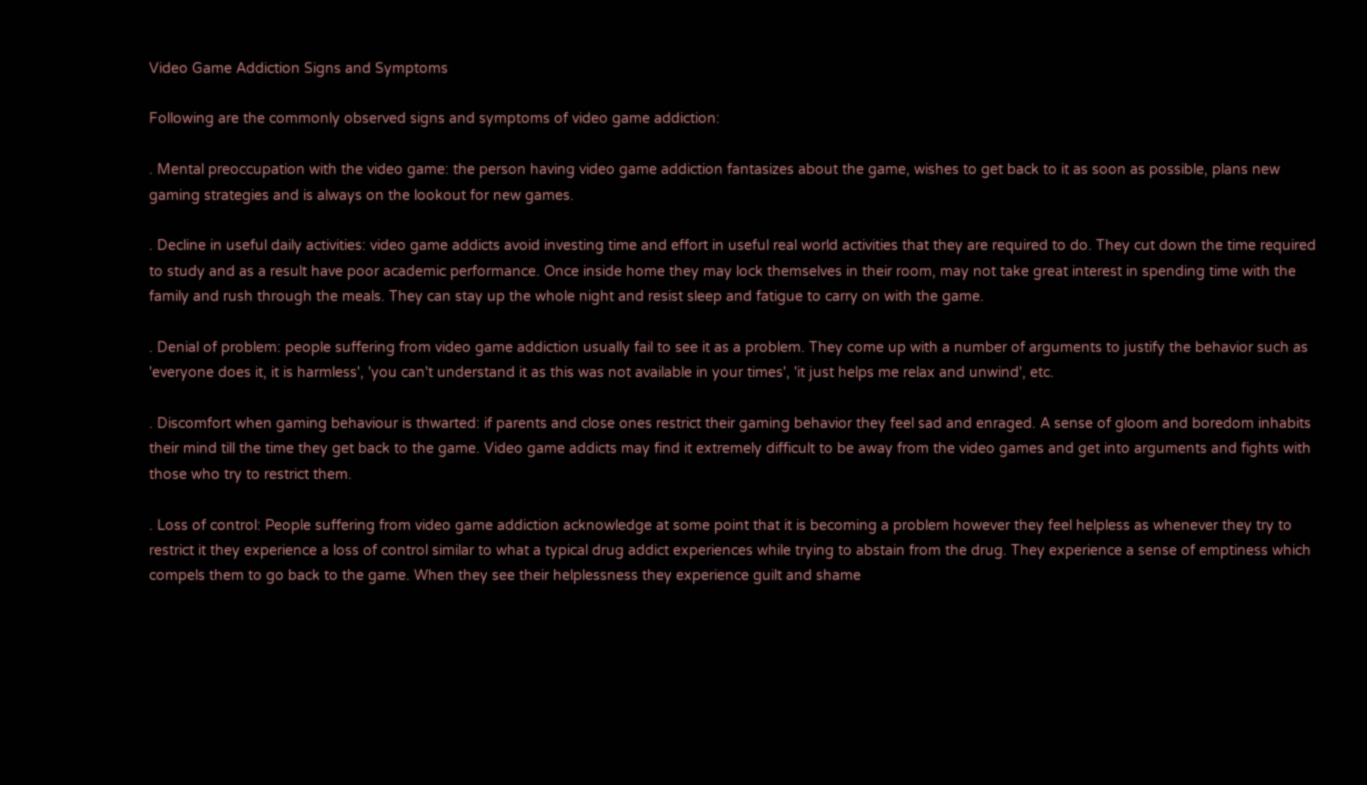Video Game Addiction Signs and Symptoms

Following are the commonly observed signs and symptoms of video game addiction:

. Mental preoccupation with the video game: the person having video game addiction fantasizes about the game, wishes to get back to it as soon as possible, plans new gaming strategies and is always on the lookout for new games.

. Decline in useful daily activities: video game addicts avoid investing time and effort in useful real world activities that they are required to do. They cut down the time required to study and as a result have poor academic performance. Once inside home they may lock themselves in their room, may not take great interest in spending time with the family and rush through the meals. They can stay up the whole night and resist sleep and fatigue to carry on with the game.

. Denial of problem: people suffering from video game addiction usually fail to see it as a problem. They come up with a number of arguments to justify the behavior such as 'everyone does it, it is harmless', 'you can't understand it as this was not available in your times', 'it just helps me relax and unwind', etc.

. Discomfort when gaming behaviour is thwarted: if parents and close ones restrict their gaming behavior they feel sad and enraged. A sense of gloom and boredom inhabits their mind till the time they get back to the game. Video game addicts may find it extremely difficult to be away from the video games and get into arguments and fights with those who try to restrict them.

. Loss of control: People suffering from video game addiction acknowledge at some point that it is becoming a problem however they feel helpless as whenever they try to restrict it they experience a loss of control similar to what a typical drug addict experiences while trying to abstain from the drug. They experience a sense of emptiness which compels them to go back to the game. When they see their helplessness they experience guilt and shame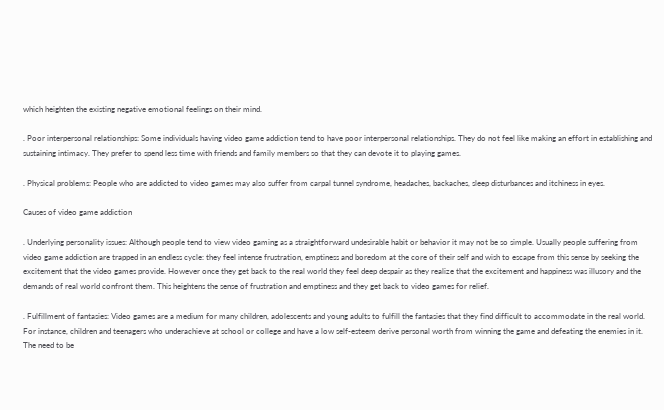which heighten the existing negative emotional feelings on their mind.

. Poor interpersonal relationships: Some individuals having video game addiction tend to have poor interpersonal relationships. They do not feel like making an effort in establishing and sustaining intimacy. They prefer to spend less time with friends and family members so that they can devote it to playing games.

. Physical problems: People who are addicted to video games may also suffer from carpal tunnel syndrome, headaches, backaches, sleep disturbances and itchiness in eyes.

Causes of video game addiction

. Underlying personality issues: Although people tend to view video gaming as a straightforward undesirable habit or behavior it may not be so simple. Usually people suffering from video game addiction are trapped in an endless cycle: they feel intense frustration, emptiness and boredom at the core of their self and wish to escape from this sense by seeking the excitement that the video games provide. However once they get back to the real world they feel deep despair as they realize that the excitement and happiness was illusory and the demands of real world confront them. This heightens the sense of frustration and emptiness and they get back to video games for relief.

. Fulfillment of fantasies: Video games are a medium for many children, adolescents and young adults to fulfill the fantasies that they find difficult to accommodate in the real world. For instance, children and teenagers who underachieve at school or college and have a low self-esteem derive personal worth from winning the game and defeating the enemies in it. The need to be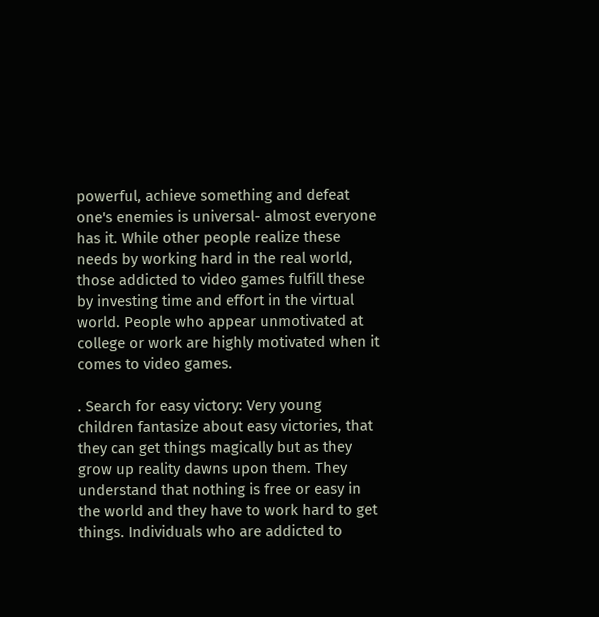powerful, achieve something and defeat one's enemies is universal- almost everyone has it. While other people realize these needs by working hard in the real world, those addicted to video games fulfill these by investing time and effort in the virtual world. People who appear unmotivated at college or work are highly motivated when it comes to video games.

. Search for easy victory: Very young children fantasize about easy victories, that they can get things magically but as they grow up reality dawns upon them. They understand that nothing is free or easy in the world and they have to work hard to get things. Individuals who are addicted to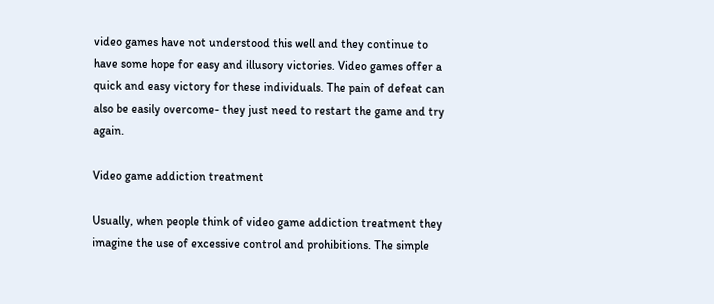video games have not understood this well and they continue to have some hope for easy and illusory victories. Video games offer a quick and easy victory for these individuals. The pain of defeat can also be easily overcome- they just need to restart the game and try again.

Video game addiction treatment

Usually, when people think of video game addiction treatment they imagine the use of excessive control and prohibitions. The simple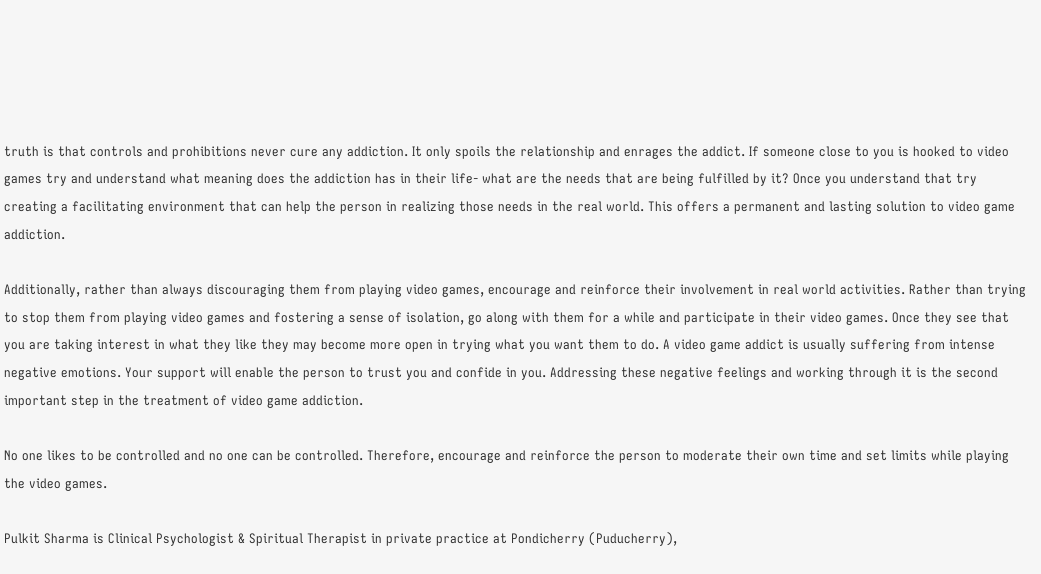truth is that controls and prohibitions never cure any addiction. It only spoils the relationship and enrages the addict. If someone close to you is hooked to video games try and understand what meaning does the addiction has in their life- what are the needs that are being fulfilled by it? Once you understand that try creating a facilitating environment that can help the person in realizing those needs in the real world. This offers a permanent and lasting solution to video game addiction.

Additionally, rather than always discouraging them from playing video games, encourage and reinforce their involvement in real world activities. Rather than trying to stop them from playing video games and fostering a sense of isolation, go along with them for a while and participate in their video games. Once they see that you are taking interest in what they like they may become more open in trying what you want them to do. A video game addict is usually suffering from intense negative emotions. Your support will enable the person to trust you and confide in you. Addressing these negative feelings and working through it is the second important step in the treatment of video game addiction.

No one likes to be controlled and no one can be controlled. Therefore, encourage and reinforce the person to moderate their own time and set limits while playing the video games.

Pulkit Sharma is Clinical Psychologist & Spiritual Therapist in private practice at Pondicherry (Puducherry),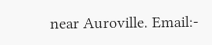near Auroville. Email:-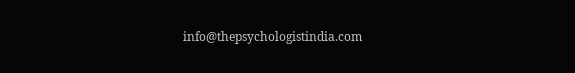info@thepsychologistindia.com